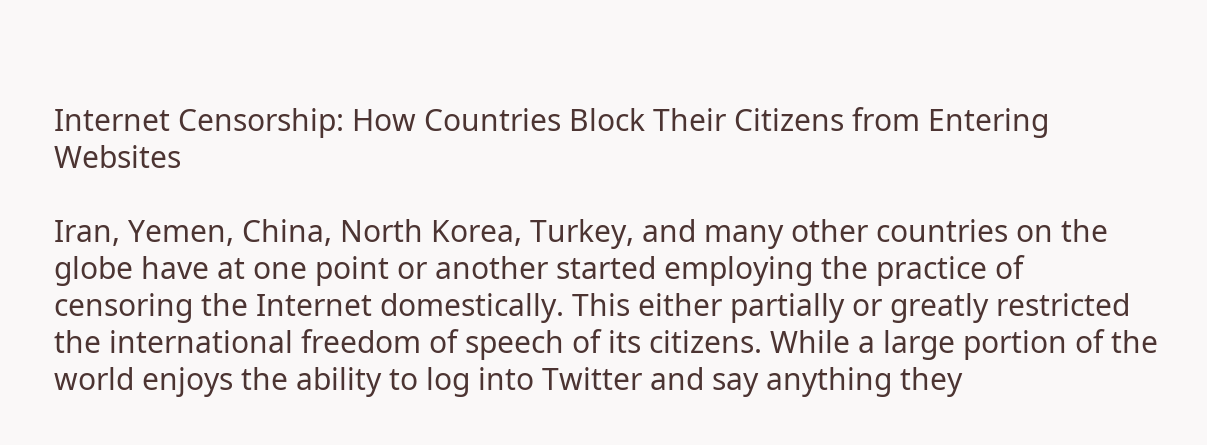Internet Censorship: How Countries Block Their Citizens from Entering Websites

Iran, Yemen, China, North Korea, Turkey, and many other countries on the globe have at one point or another started employing the practice of censoring the Internet domestically. This either partially or greatly restricted the international freedom of speech of its citizens. While a large portion of the world enjoys the ability to log into Twitter and say anything they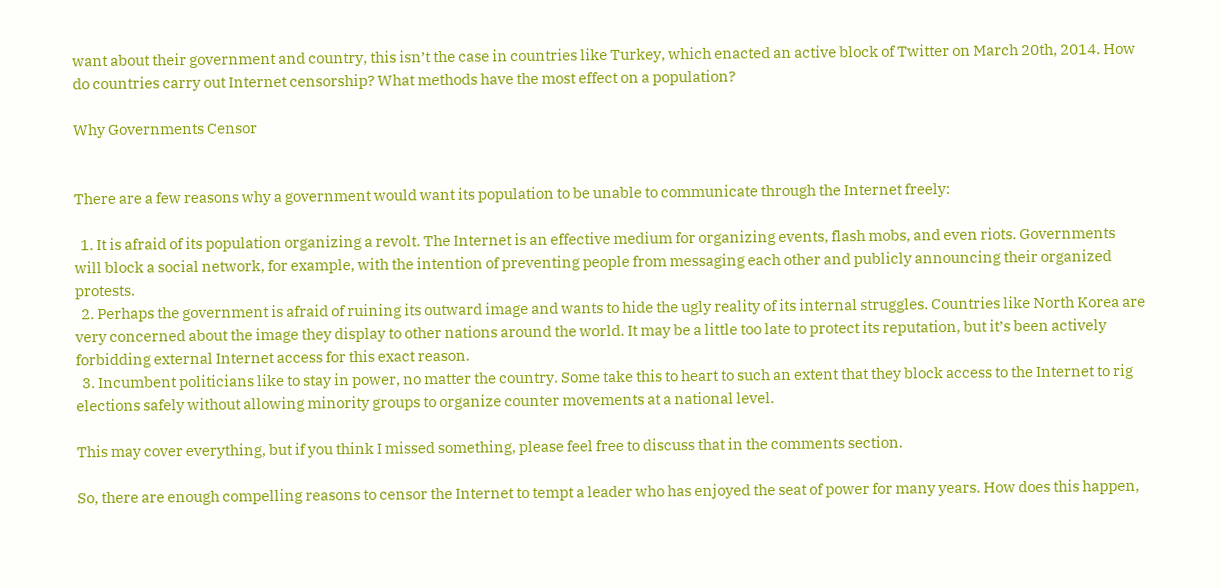want about their government and country, this isn’t the case in countries like Turkey, which enacted an active block of Twitter on March 20th, 2014. How do countries carry out Internet censorship? What methods have the most effect on a population?

Why Governments Censor


There are a few reasons why a government would want its population to be unable to communicate through the Internet freely:

  1. It is afraid of its population organizing a revolt. The Internet is an effective medium for organizing events, flash mobs, and even riots. Governments will block a social network, for example, with the intention of preventing people from messaging each other and publicly announcing their organized protests.
  2. Perhaps the government is afraid of ruining its outward image and wants to hide the ugly reality of its internal struggles. Countries like North Korea are very concerned about the image they display to other nations around the world. It may be a little too late to protect its reputation, but it’s been actively forbidding external Internet access for this exact reason.
  3. Incumbent politicians like to stay in power, no matter the country. Some take this to heart to such an extent that they block access to the Internet to rig elections safely without allowing minority groups to organize counter movements at a national level.

This may cover everything, but if you think I missed something, please feel free to discuss that in the comments section.

So, there are enough compelling reasons to censor the Internet to tempt a leader who has enjoyed the seat of power for many years. How does this happen,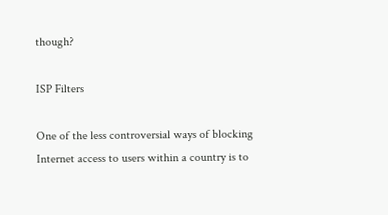though?

ISP Filters

One of the less controversial ways of blocking Internet access to users within a country is to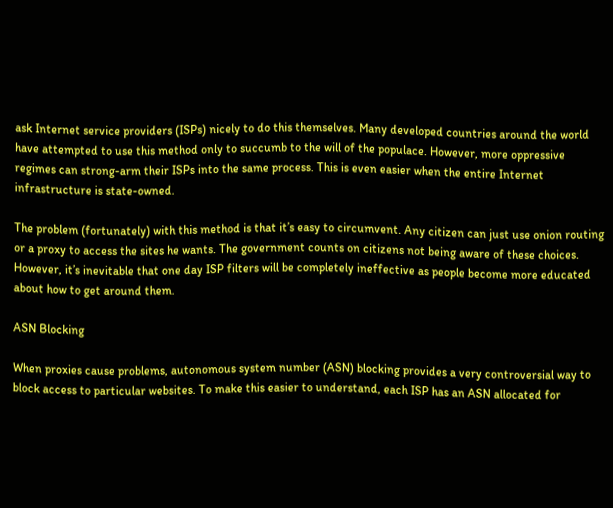ask Internet service providers (ISPs) nicely to do this themselves. Many developed countries around the world have attempted to use this method only to succumb to the will of the populace. However, more oppressive regimes can strong-arm their ISPs into the same process. This is even easier when the entire Internet infrastructure is state-owned.

The problem (fortunately) with this method is that it’s easy to circumvent. Any citizen can just use onion routing or a proxy to access the sites he wants. The government counts on citizens not being aware of these choices. However, it’s inevitable that one day ISP filters will be completely ineffective as people become more educated about how to get around them.

ASN Blocking

When proxies cause problems, autonomous system number (ASN) blocking provides a very controversial way to block access to particular websites. To make this easier to understand, each ISP has an ASN allocated for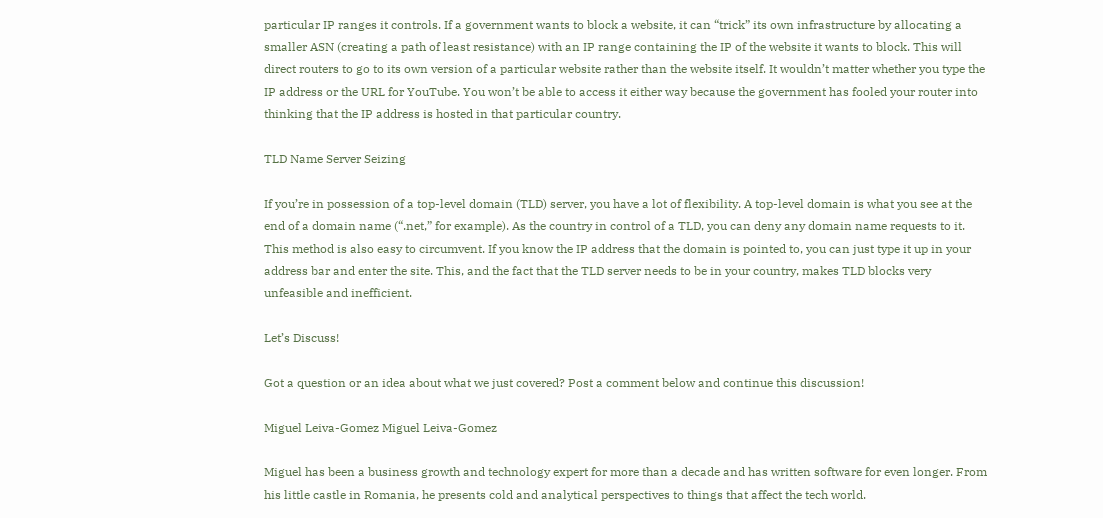particular IP ranges it controls. If a government wants to block a website, it can “trick” its own infrastructure by allocating a smaller ASN (creating a path of least resistance) with an IP range containing the IP of the website it wants to block. This will direct routers to go to its own version of a particular website rather than the website itself. It wouldn’t matter whether you type the IP address or the URL for YouTube. You won’t be able to access it either way because the government has fooled your router into thinking that the IP address is hosted in that particular country.

TLD Name Server Seizing

If you’re in possession of a top-level domain (TLD) server, you have a lot of flexibility. A top-level domain is what you see at the end of a domain name (“.net,” for example). As the country in control of a TLD, you can deny any domain name requests to it. This method is also easy to circumvent. If you know the IP address that the domain is pointed to, you can just type it up in your address bar and enter the site. This, and the fact that the TLD server needs to be in your country, makes TLD blocks very unfeasible and inefficient.

Let’s Discuss!

Got a question or an idea about what we just covered? Post a comment below and continue this discussion!

Miguel Leiva-Gomez Miguel Leiva-Gomez

Miguel has been a business growth and technology expert for more than a decade and has written software for even longer. From his little castle in Romania, he presents cold and analytical perspectives to things that affect the tech world.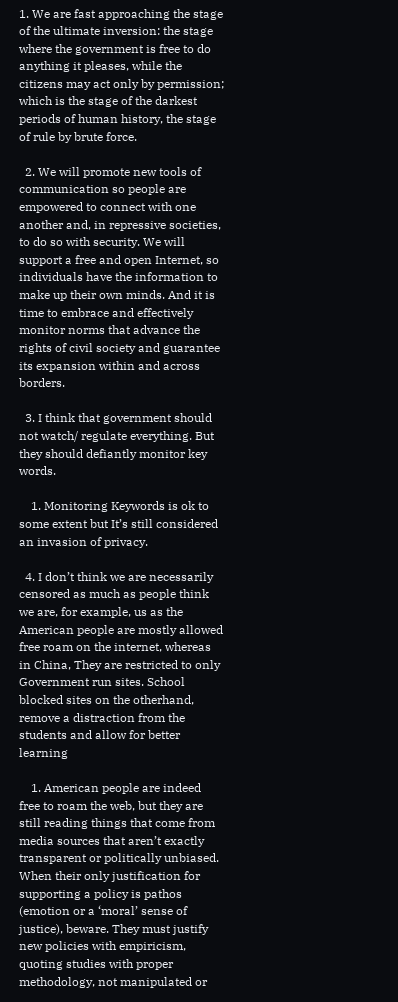1. We are fast approaching the stage of the ultimate inversion: the stage where the government is free to do anything it pleases, while the citizens may act only by permission; which is the stage of the darkest periods of human history, the stage of rule by brute force.

  2. We will promote new tools of communication so people are empowered to connect with one another and, in repressive societies, to do so with security. We will support a free and open Internet, so individuals have the information to make up their own minds. And it is time to embrace and effectively monitor norms that advance the rights of civil society and guarantee its expansion within and across borders.

  3. I think that government should not watch/ regulate everything. But they should defiantly monitor key words.

    1. Monitoring Keywords is ok to some extent but It’s still considered an invasion of privacy.

  4. I don’t think we are necessarily censored as much as people think we are, for example, us as the American people are mostly allowed free roam on the internet, whereas in China, They are restricted to only Government run sites. School blocked sites on the otherhand, remove a distraction from the students and allow for better learning

    1. American people are indeed free to roam the web, but they are still reading things that come from media sources that aren’t exactly transparent or politically unbiased. When their only justification for supporting a policy is pathos (emotion or a ‘moral’ sense of justice), beware. They must justify new policies with empiricism, quoting studies with proper methodology, not manipulated or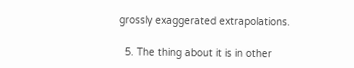grossly exaggerated extrapolations.

  5. The thing about it is in other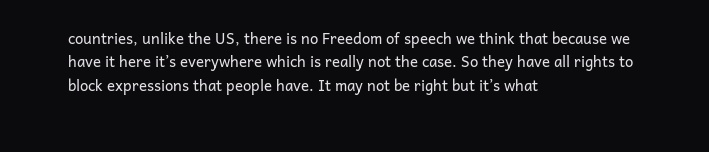countries, unlike the US, there is no Freedom of speech we think that because we have it here it’s everywhere which is really not the case. So they have all rights to block expressions that people have. It may not be right but it’s what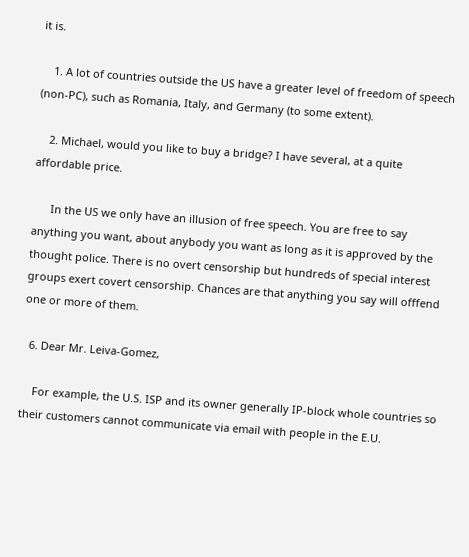it is.

    1. A lot of countries outside the US have a greater level of freedom of speech (non-PC), such as Romania, Italy, and Germany (to some extent).

    2. Michael, would you like to buy a bridge? I have several, at a quite affordable price.

      In the US we only have an illusion of free speech. You are free to say anything you want, about anybody you want as long as it is approved by the thought police. There is no overt censorship but hundreds of special interest groups exert covert censorship. Chances are that anything you say will offfend one or more of them.

  6. Dear Mr. Leiva-Gomez,

    For example, the U.S. ISP and its owner generally IP-block whole countries so their customers cannot communicate via email with people in the E.U.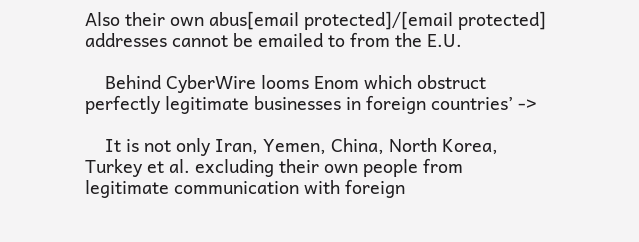Also their own abus[email protected]/[email protected] addresses cannot be emailed to from the E.U.

    Behind CyberWire looms Enom which obstruct perfectly legitimate businesses in foreign countries’ ->

    It is not only Iran, Yemen, China, North Korea, Turkey et al. excluding their own people from legitimate communication with foreign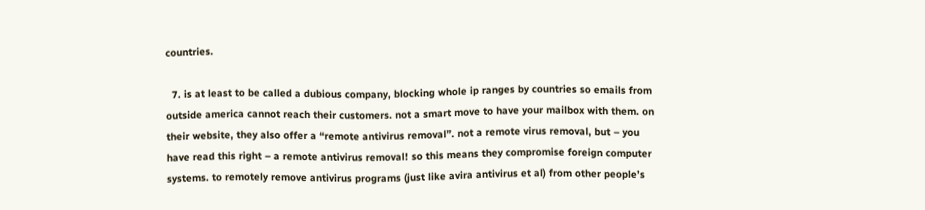countries.

  7. is at least to be called a dubious company, blocking whole ip ranges by countries so emails from outside america cannot reach their customers. not a smart move to have your mailbox with them. on their website, they also offer a “remote antivirus removal”. not a remote virus removal, but – you have read this right – a remote antivirus removal! so this means they compromise foreign computer systems. to remotely remove antivirus programs (just like avira antivirus et al) from other people’s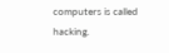computers is called hacking.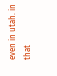even in utah. in that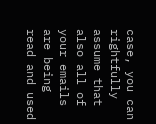case, you can rightfully assume that also all of your emails are being read and used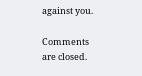against you.

Comments are closed.